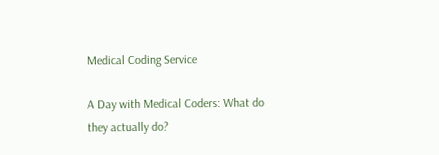Medical Coding Service

A Day with Medical Coders: What do they actually do?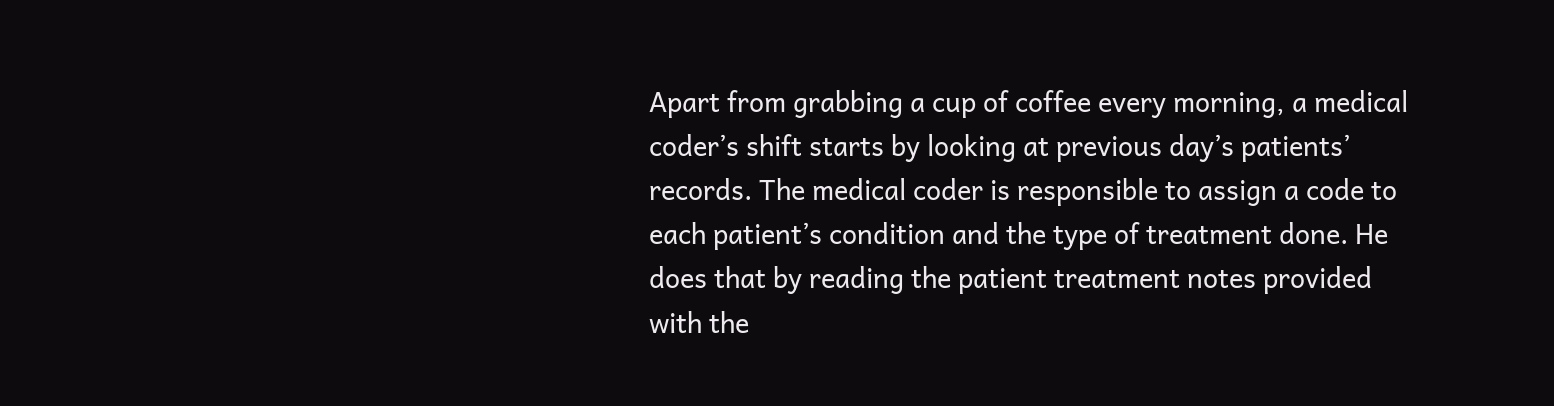Apart from grabbing a cup of coffee every morning, a medical coder’s shift starts by looking at previous day’s patients’ records. The medical coder is responsible to assign a code to each patient’s condition and the type of treatment done. He does that by reading the patient treatment notes provided with the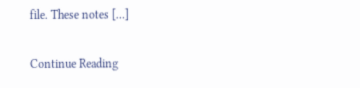file. These notes […]

Continue Reading